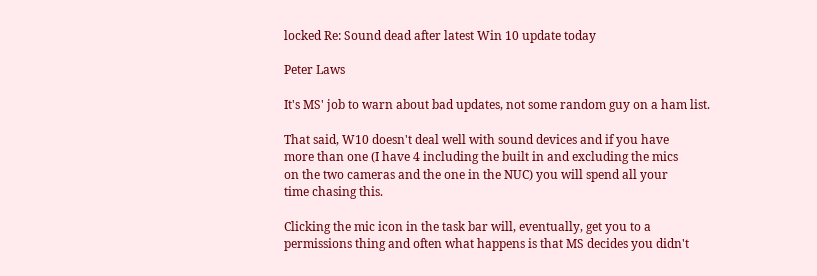locked Re: Sound dead after latest Win 10 update today

Peter Laws

It's MS' job to warn about bad updates, not some random guy on a ham list.

That said, W10 doesn't deal well with sound devices and if you have
more than one (I have 4 including the built in and excluding the mics
on the two cameras and the one in the NUC) you will spend all your
time chasing this.

Clicking the mic icon in the task bar will, eventually, get you to a
permissions thing and often what happens is that MS decides you didn't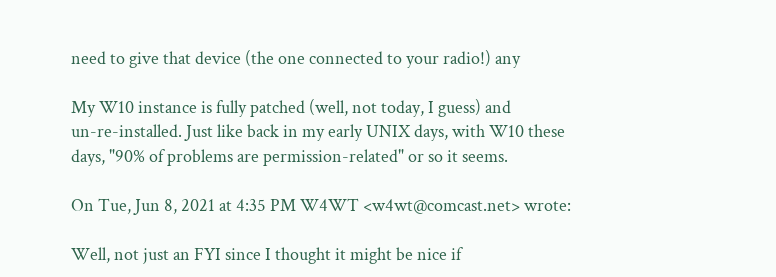need to give that device (the one connected to your radio!) any

My W10 instance is fully patched (well, not today, I guess) and
un-re-installed. Just like back in my early UNIX days, with W10 these
days, "90% of problems are permission-related" or so it seems.

On Tue, Jun 8, 2021 at 4:35 PM W4WT <w4wt@comcast.net> wrote:

Well, not just an FYI since I thought it might be nice if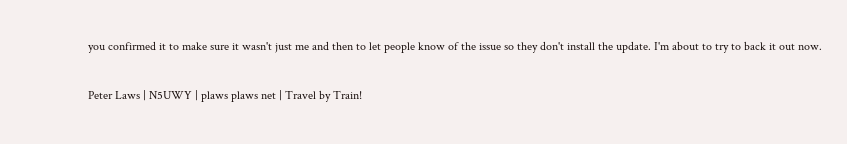you confirmed it to make sure it wasn't just me and then to let people know of the issue so they don't install the update. I'm about to try to back it out now.

Peter Laws | N5UWY | plaws plaws net | Travel by Train!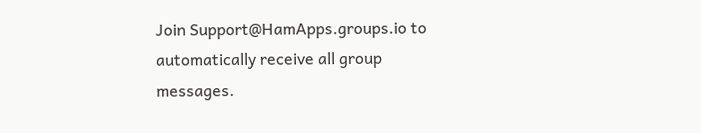Join Support@HamApps.groups.io to automatically receive all group messages.